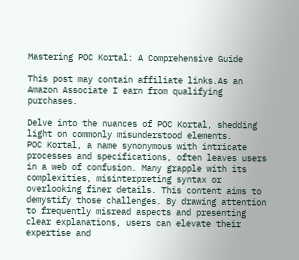Mastering POC Kortal: A Comprehensive Guide

This post may contain affiliate links.As an Amazon Associate I earn from qualifying purchases.

Delve into the nuances of POC Kortal, shedding light on commonly misunderstood elements.
POC Kortal, a name synonymous with intricate processes and specifications, often leaves users in a web of confusion. Many grapple with its complexities, misinterpreting syntax or overlooking finer details. This content aims to demystify those challenges. By drawing attention to frequently misread aspects and presenting clear explanations, users can elevate their expertise and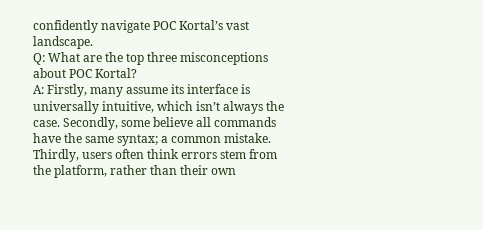confidently navigate POC Kortal’s vast landscape.
Q: What are the top three misconceptions about POC Kortal?
A: Firstly, many assume its interface is universally intuitive, which isn’t always the case. Secondly, some believe all commands have the same syntax; a common mistake. Thirdly, users often think errors stem from the platform, rather than their own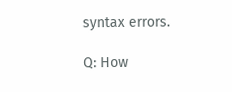syntax errors.

Q: How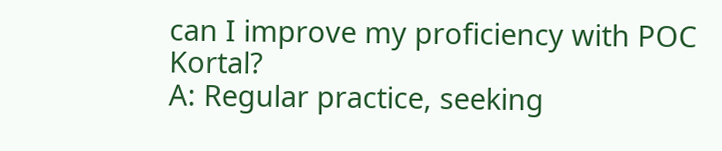can I improve my proficiency with POC Kortal?
A: Regular practice, seeking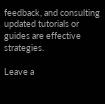feedback, and consulting updated tutorials or guides are effective strategies.

Leave a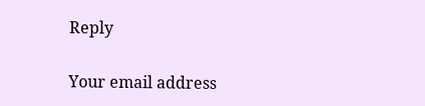Reply

Your email address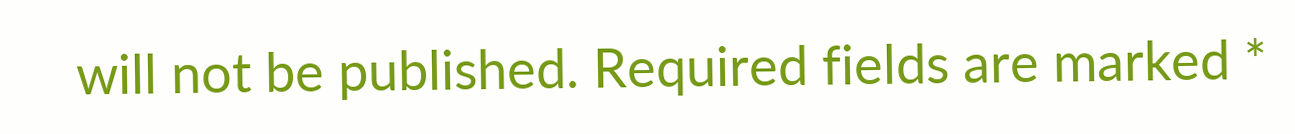will not be published. Required fields are marked *